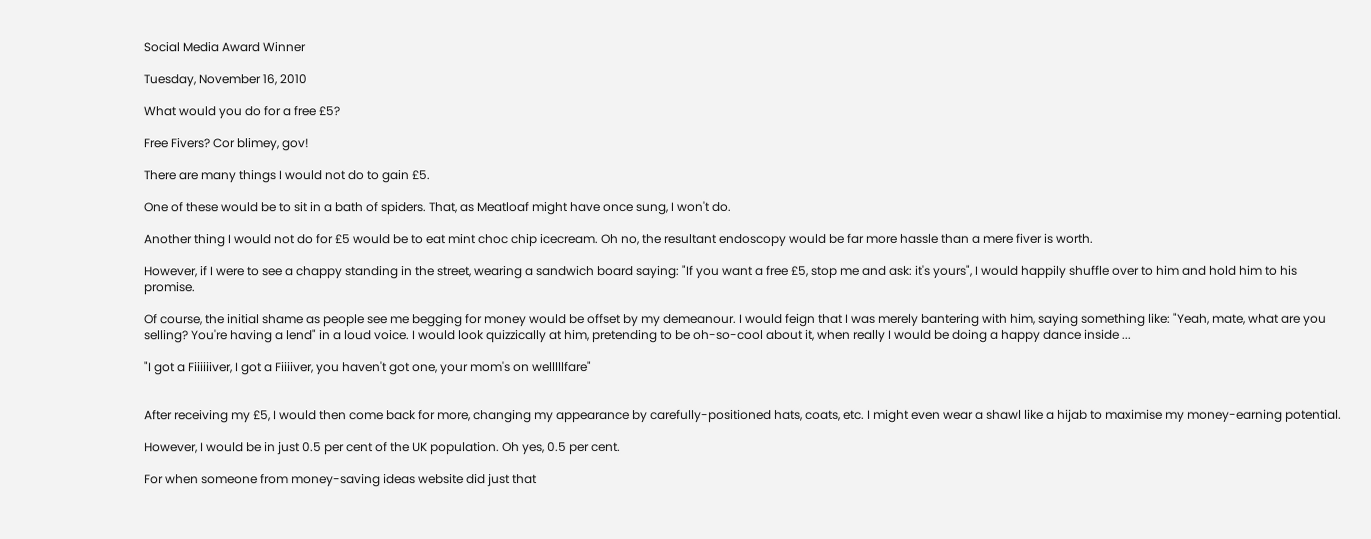Social Media Award Winner

Tuesday, November 16, 2010

What would you do for a free £5?

Free Fivers? Cor blimey, gov!

There are many things I would not do to gain £5.

One of these would be to sit in a bath of spiders. That, as Meatloaf might have once sung, I won't do.

Another thing I would not do for £5 would be to eat mint choc chip icecream. Oh no, the resultant endoscopy would be far more hassle than a mere fiver is worth.

However, if I were to see a chappy standing in the street, wearing a sandwich board saying: "If you want a free £5, stop me and ask: it's yours", I would happily shuffle over to him and hold him to his promise.

Of course, the initial shame as people see me begging for money would be offset by my demeanour. I would feign that I was merely bantering with him, saying something like: "Yeah, mate, what are you selling? You're having a lend" in a loud voice. I would look quizzically at him, pretending to be oh-so-cool about it, when really I would be doing a happy dance inside ...

"I got a Fiiiiiiver, I got a Fiiiiver, you haven't got one, your mom's on welllllfare"


After receiving my £5, I would then come back for more, changing my appearance by carefully-positioned hats, coats, etc. I might even wear a shawl like a hijab to maximise my money-earning potential.

However, I would be in just 0.5 per cent of the UK population. Oh yes, 0.5 per cent.

For when someone from money-saving ideas website did just that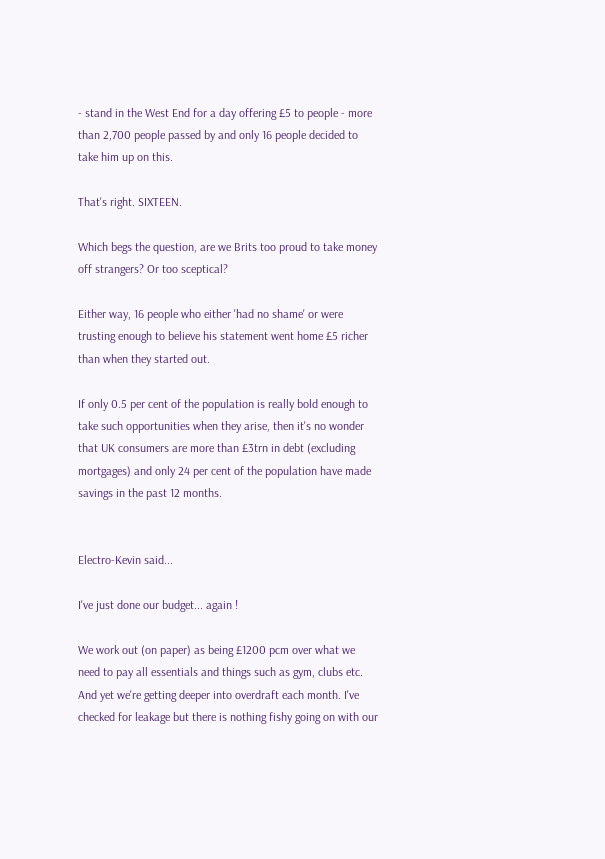- stand in the West End for a day offering £5 to people - more than 2,700 people passed by and only 16 people decided to take him up on this.

That's right. SIXTEEN.

Which begs the question, are we Brits too proud to take money off strangers? Or too sceptical?

Either way, 16 people who either 'had no shame' or were trusting enough to believe his statement went home £5 richer than when they started out.

If only 0.5 per cent of the population is really bold enough to take such opportunities when they arise, then it's no wonder that UK consumers are more than £3trn in debt (excluding mortgages) and only 24 per cent of the population have made savings in the past 12 months.


Electro-Kevin said...

I've just done our budget... again !

We work out (on paper) as being £1200 pcm over what we need to pay all essentials and things such as gym, clubs etc. And yet we're getting deeper into overdraft each month. I've checked for leakage but there is nothing fishy going on with our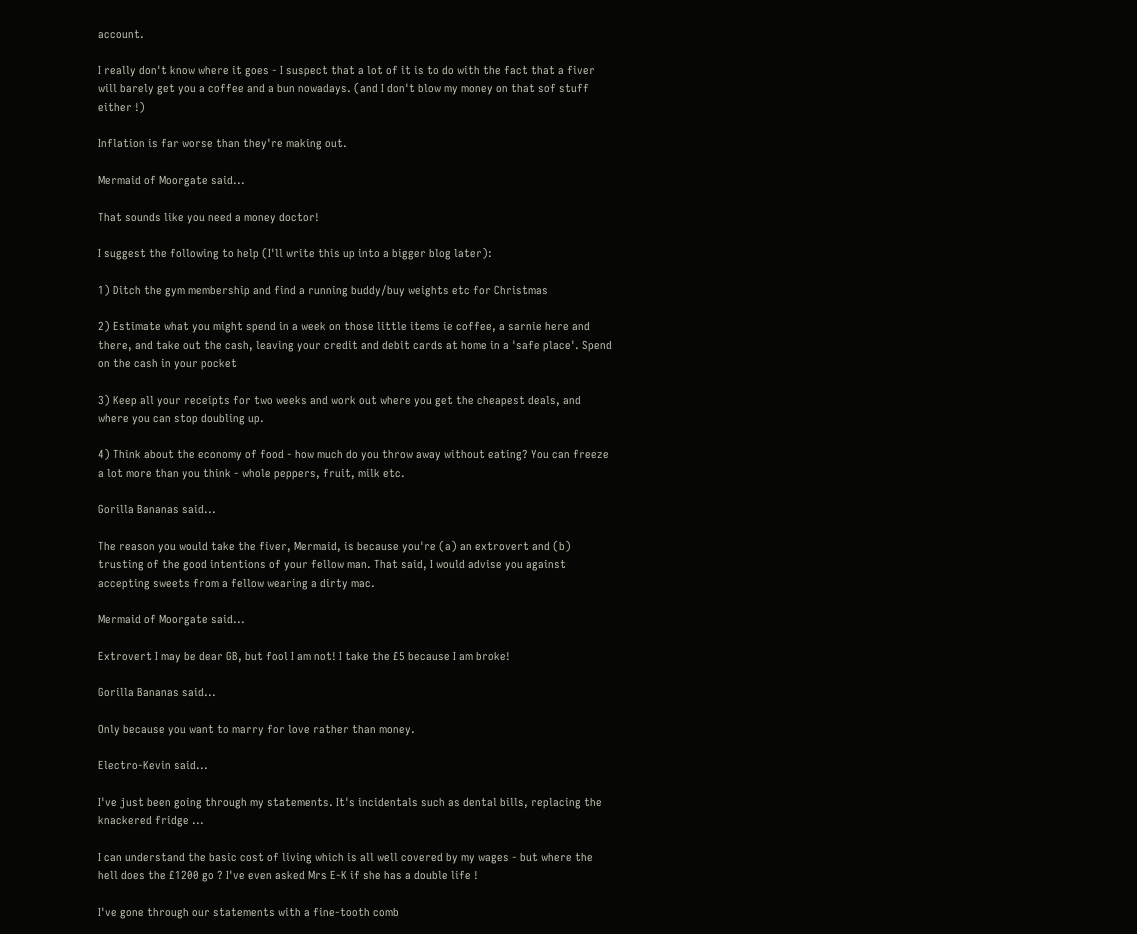account.

I really don't know where it goes - I suspect that a lot of it is to do with the fact that a fiver will barely get you a coffee and a bun nowadays. (and I don't blow my money on that sof stuff either !)

Inflation is far worse than they're making out.

Mermaid of Moorgate said...

That sounds like you need a money doctor!

I suggest the following to help (I'll write this up into a bigger blog later):

1) Ditch the gym membership and find a running buddy/buy weights etc for Christmas

2) Estimate what you might spend in a week on those little items ie coffee, a sarnie here and there, and take out the cash, leaving your credit and debit cards at home in a 'safe place'. Spend on the cash in your pocket

3) Keep all your receipts for two weeks and work out where you get the cheapest deals, and where you can stop doubling up.

4) Think about the economy of food - how much do you throw away without eating? You can freeze a lot more than you think - whole peppers, fruit, milk etc.

Gorilla Bananas said...

The reason you would take the fiver, Mermaid, is because you're (a) an extrovert and (b) trusting of the good intentions of your fellow man. That said, I would advise you against accepting sweets from a fellow wearing a dirty mac.

Mermaid of Moorgate said...

Extrovert I may be dear GB, but fool I am not! I take the £5 because I am broke!

Gorilla Bananas said...

Only because you want to marry for love rather than money.

Electro-Kevin said...

I've just been going through my statements. It's incidentals such as dental bills, replacing the knackered fridge ...

I can understand the basic cost of living which is all well covered by my wages - but where the hell does the £1200 go ? I've even asked Mrs E-K if she has a double life !

I've gone through our statements with a fine-tooth comb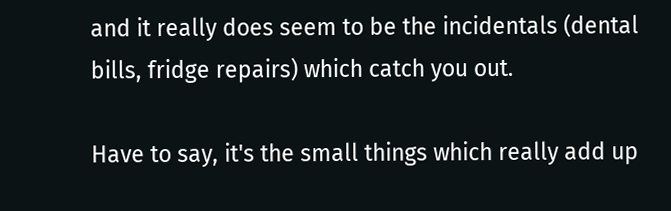and it really does seem to be the incidentals (dental bills, fridge repairs) which catch you out.

Have to say, it's the small things which really add up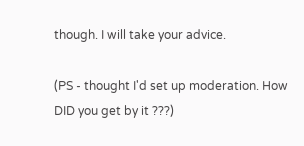though. I will take your advice.

(PS - thought I'd set up moderation. How DID you get by it ???)